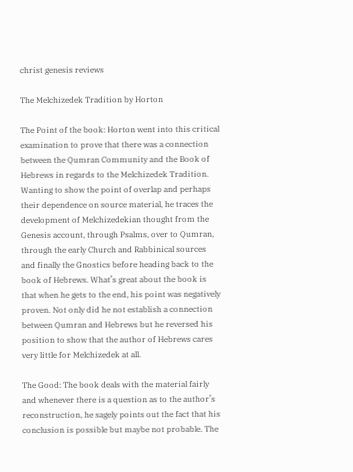christ genesis reviews

The Melchizedek Tradition by Horton

The Point of the book: Horton went into this critical examination to prove that there was a connection between the Qumran Community and the Book of Hebrews in regards to the Melchizedek Tradition. Wanting to show the point of overlap and perhaps their dependence on source material, he traces the development of Melchizedekian thought from the Genesis account, through Psalms, over to Qumran, through the early Church and Rabbinical sources and finally the Gnostics before heading back to the book of Hebrews. What’s great about the book is that when he gets to the end, his point was negatively proven. Not only did he not establish a connection between Qumran and Hebrews but he reversed his position to show that the author of Hebrews cares very little for Melchizedek at all.

The Good: The book deals with the material fairly and whenever there is a question as to the author’s reconstruction, he sagely points out the fact that his conclusion is possible but maybe not probable. The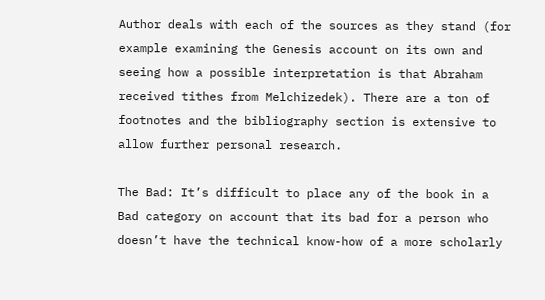Author deals with each of the sources as they stand (for example examining the Genesis account on its own and seeing how a possible interpretation is that Abraham received tithes from Melchizedek). There are a ton of footnotes and the bibliography section is extensive to allow further personal research.

The Bad: It’s difficult to place any of the book in a Bad category on account that its bad for a person who doesn’t have the technical know-how of a more scholarly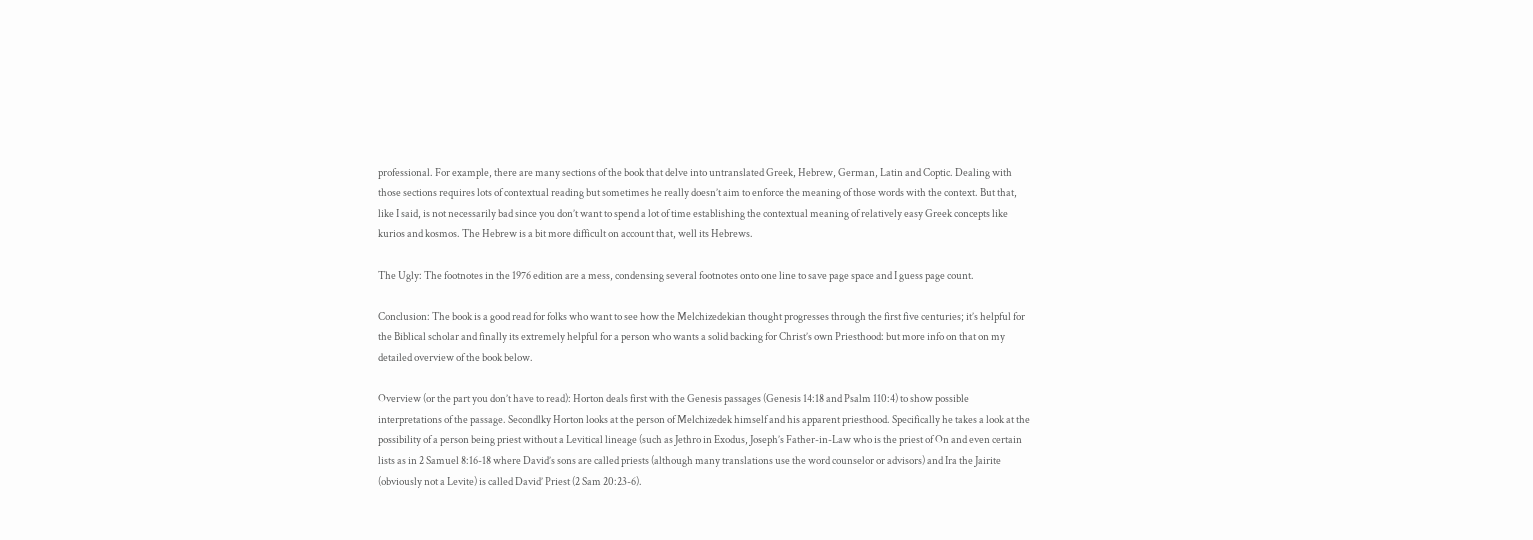professional. For example, there are many sections of the book that delve into untranslated Greek, Hebrew, German, Latin and Coptic. Dealing with those sections requires lots of contextual reading but sometimes he really doesn’t aim to enforce the meaning of those words with the context. But that, like I said, is not necessarily bad since you don’t want to spend a lot of time establishing the contextual meaning of relatively easy Greek concepts like kurios and kosmos. The Hebrew is a bit more difficult on account that, well its Hebrews.

The Ugly: The footnotes in the 1976 edition are a mess, condensing several footnotes onto one line to save page space and I guess page count.

Conclusion: The book is a good read for folks who want to see how the Melchizedekian thought progresses through the first five centuries; it’s helpful for the Biblical scholar and finally its extremely helpful for a person who wants a solid backing for Christ’s own Priesthood: but more info on that on my detailed overview of the book below.

Overview (or the part you don’t have to read): Horton deals first with the Genesis passages (Genesis 14:18 and Psalm 110:4) to show possible interpretations of the passage. Secondlky Horton looks at the person of Melchizedek himself and his apparent priesthood. Specifically he takes a look at the possibility of a person being priest without a Levitical lineage (such as Jethro in Exodus, Joseph’s Father-in-Law who is the priest of On and even certain lists as in 2 Samuel 8:16-18 where David’s sons are called priests (although many translations use the word counselor or advisors) and Ira the Jairite (obviously not a Levite) is called David’ Priest (2 Sam 20:23-6).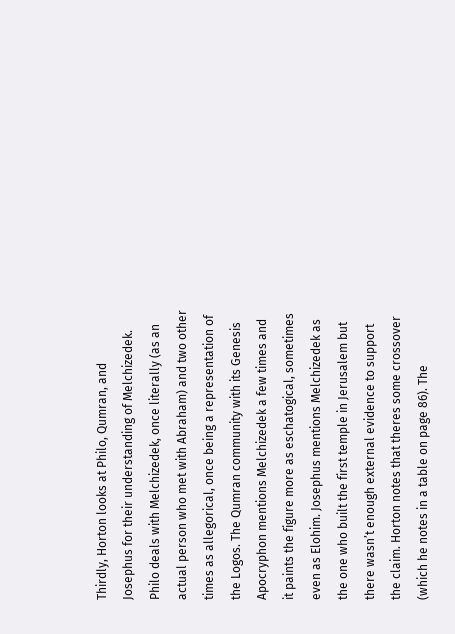Thirdly, Horton looks at Philo, Qumran, and Josephus for their understanding of Melchizedek. Philo deals with Melchizedek, once literally (as an actual person who met with Abraham) and two other times as allegorical, once being a representation of the Logos. The Qumran community with its Genesis Apocryphon mentions Melchizedek a few times and it paints the figure more as eschatogical, sometimes even as Elohim. Josephus mentions Melchizedek as the one who built the first temple in Jerusalem but there wasn’t enough external evidence to support the claim. Horton notes that theres some crossover (which he notes in a table on page 86). The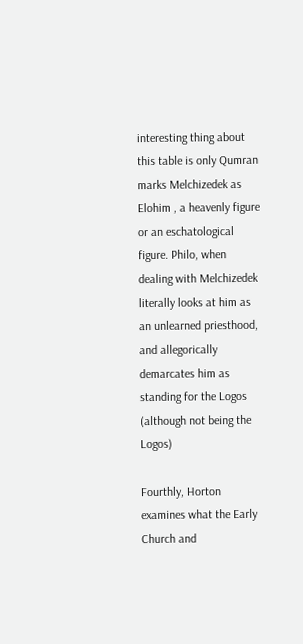interesting thing about this table is only Qumran marks Melchizedek as Elohim , a heavenly figure or an eschatological figure. Philo, when dealing with Melchizedek literally looks at him as an unlearned priesthood, and allegorically demarcates him as standing for the Logos (although not being the Logos)

Fourthly, Horton examines what the Early Church and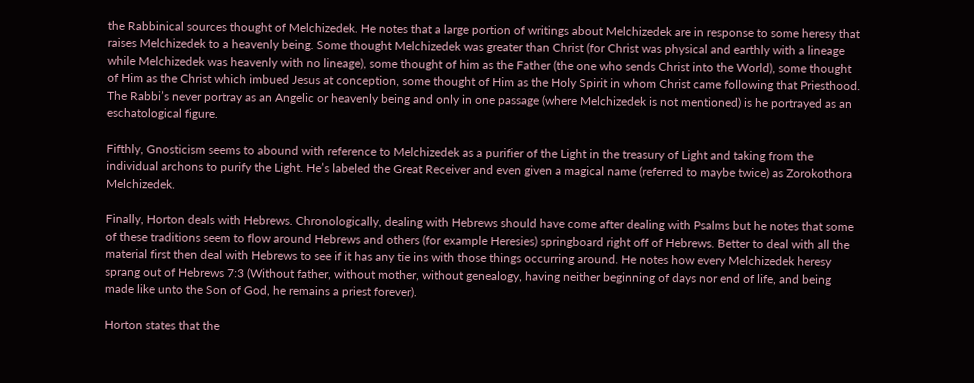the Rabbinical sources thought of Melchizedek. He notes that a large portion of writings about Melchizedek are in response to some heresy that raises Melchizedek to a heavenly being. Some thought Melchizedek was greater than Christ (for Christ was physical and earthly with a lineage while Melchizedek was heavenly with no lineage), some thought of him as the Father (the one who sends Christ into the World), some thought of Him as the Christ which imbued Jesus at conception, some thought of Him as the Holy Spirit in whom Christ came following that Priesthood. The Rabbi’s never portray as an Angelic or heavenly being and only in one passage (where Melchizedek is not mentioned) is he portrayed as an eschatological figure.

Fifthly, Gnosticism seems to abound with reference to Melchizedek as a purifier of the Light in the treasury of Light and taking from the individual archons to purify the Light. He’s labeled the Great Receiver and even given a magical name (referred to maybe twice) as Zorokothora Melchizedek.

Finally, Horton deals with Hebrews. Chronologically, dealing with Hebrews should have come after dealing with Psalms but he notes that some of these traditions seem to flow around Hebrews and others (for example Heresies) springboard right off of Hebrews. Better to deal with all the material first then deal with Hebrews to see if it has any tie ins with those things occurring around. He notes how every Melchizedek heresy sprang out of Hebrews 7:3 (Without father, without mother, without genealogy, having neither beginning of days nor end of life, and being made like unto the Son of God, he remains a priest forever).

Horton states that the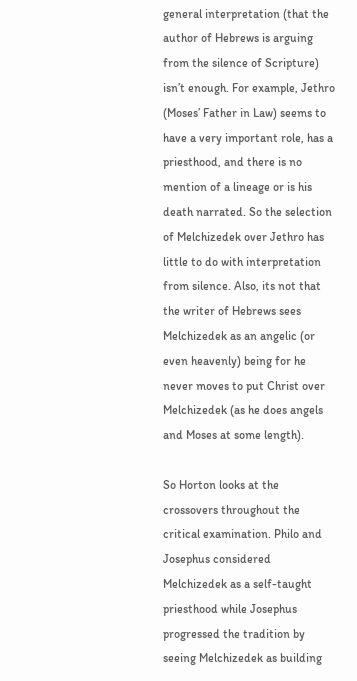general interpretation (that the author of Hebrews is arguing from the silence of Scripture) isn’t enough. For example, Jethro (Moses’ Father in Law) seems to have a very important role, has a priesthood, and there is no mention of a lineage or is his death narrated. So the selection of Melchizedek over Jethro has little to do with interpretation from silence. Also, its not that the writer of Hebrews sees Melchizedek as an angelic (or even heavenly) being for he never moves to put Christ over Melchizedek (as he does angels and Moses at some length).

So Horton looks at the crossovers throughout the critical examination. Philo and Josephus considered Melchizedek as a self-taught priesthood while Josephus progressed the tradition by seeing Melchizedek as building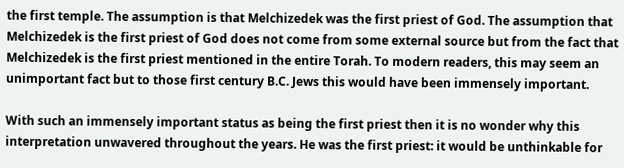the first temple. The assumption is that Melchizedek was the first priest of God. The assumption that Melchizedek is the first priest of God does not come from some external source but from the fact that Melchizedek is the first priest mentioned in the entire Torah. To modern readers, this may seem an unimportant fact but to those first century B.C. Jews this would have been immensely important.

With such an immensely important status as being the first priest then it is no wonder why this interpretation unwavered throughout the years. He was the first priest: it would be unthinkable for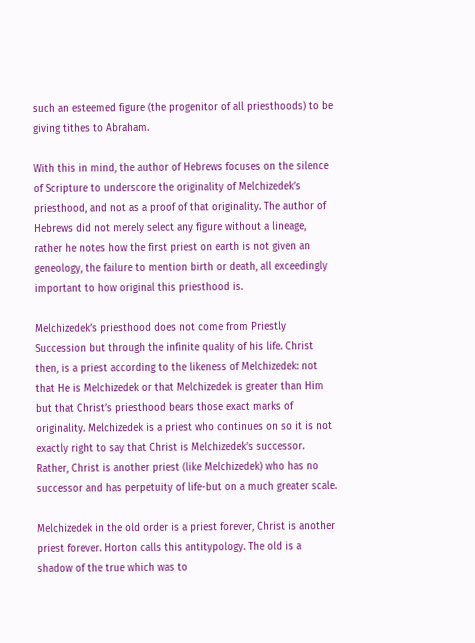such an esteemed figure (the progenitor of all priesthoods) to be giving tithes to Abraham.

With this in mind, the author of Hebrews focuses on the silence of Scripture to underscore the originality of Melchizedek’s priesthood, and not as a proof of that originality. The author of Hebrews did not merely select any figure without a lineage, rather he notes how the first priest on earth is not given an geneology, the failure to mention birth or death, all exceedingly important to how original this priesthood is.

Melchizedek’s priesthood does not come from Priestly Succession but through the infinite quality of his life. Christ then, is a priest according to the likeness of Melchizedek: not that He is Melchizedek or that Melchizedek is greater than Him but that Christ’s priesthood bears those exact marks of originality. Melchizedek is a priest who continues on so it is not exactly right to say that Christ is Melchizedek’s successor. Rather, Christ is another priest (like Melchizedek) who has no successor and has perpetuity of life-but on a much greater scale.

Melchizedek in the old order is a priest forever, Christ is another priest forever. Horton calls this antitypology. The old is a shadow of the true which was to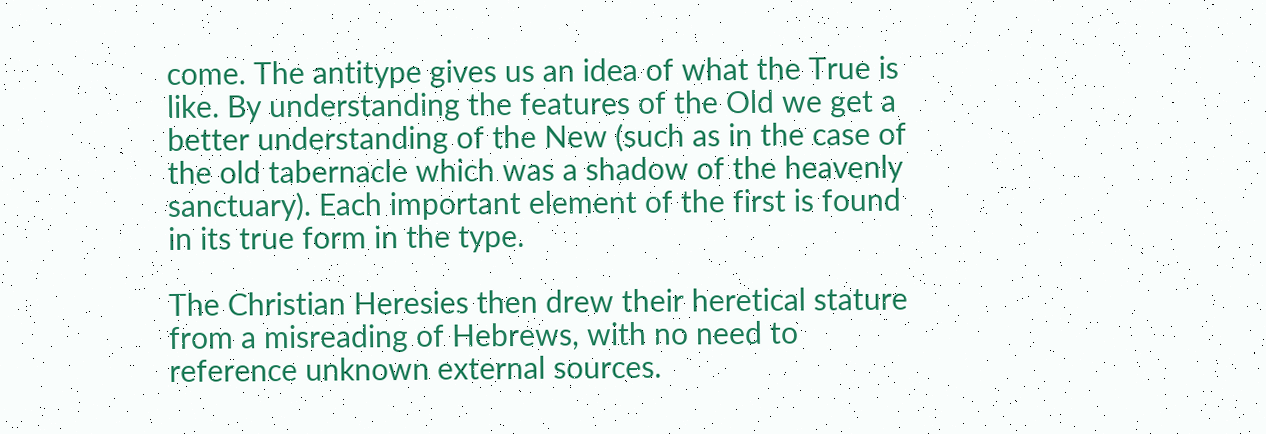come. The antitype gives us an idea of what the True is like. By understanding the features of the Old we get a better understanding of the New (such as in the case of the old tabernacle which was a shadow of the heavenly sanctuary). Each important element of the first is found in its true form in the type.

The Christian Heresies then drew their heretical stature from a misreading of Hebrews, with no need to reference unknown external sources.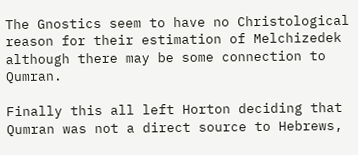The Gnostics seem to have no Christological reason for their estimation of Melchizedek although there may be some connection to Qumran.

Finally this all left Horton deciding that Qumran was not a direct source to Hebrews,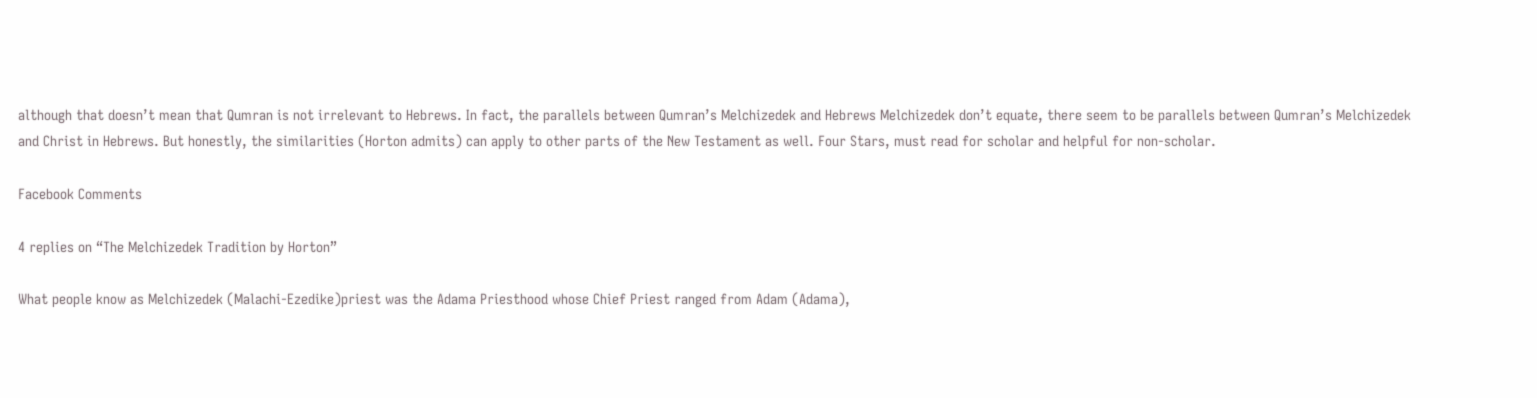although that doesn’t mean that Qumran is not irrelevant to Hebrews. In fact, the parallels between Qumran’s Melchizedek and Hebrews Melchizedek don’t equate, there seem to be parallels between Qumran’s Melchizedek and Christ in Hebrews. But honestly, the similarities (Horton admits) can apply to other parts of the New Testament as well. Four Stars, must read for scholar and helpful for non-scholar.

Facebook Comments

4 replies on “The Melchizedek Tradition by Horton”

What people know as Melchizedek (Malachi-Ezedike)priest was the Adama Priesthood whose Chief Priest ranged from Adam (Adama),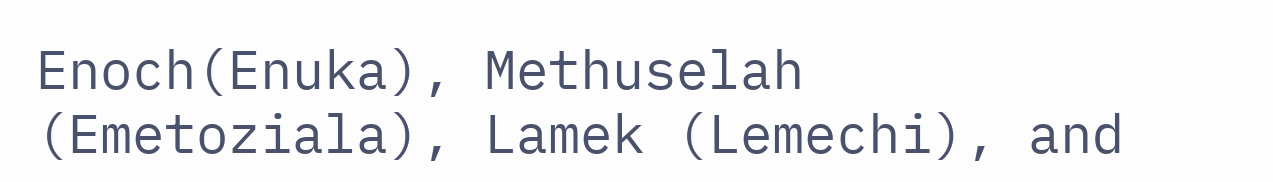Enoch(Enuka), Methuselah (Emetoziala), Lamek (Lemechi), and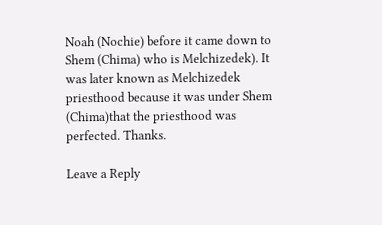Noah (Nochie) before it came down to Shem (Chima) who is Melchizedek). It was later known as Melchizedek priesthood because it was under Shem (Chima)that the priesthood was perfected. Thanks.

Leave a Reply